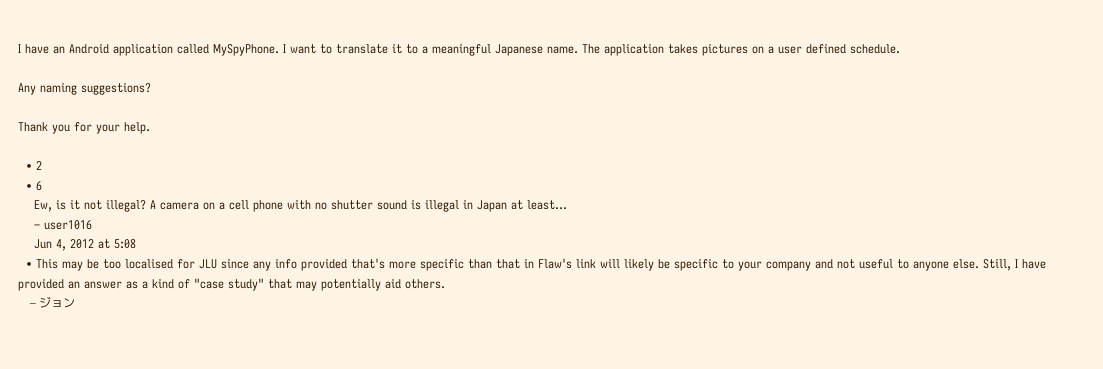I have an Android application called MySpyPhone. I want to translate it to a meaningful Japanese name. The application takes pictures on a user defined schedule.

Any naming suggestions?

Thank you for your help.

  • 2
  • 6
    Ew, is it not illegal? A camera on a cell phone with no shutter sound is illegal in Japan at least...
    – user1016
    Jun 4, 2012 at 5:08
  • This may be too localised for JLU since any info provided that's more specific than that in Flaw's link will likely be specific to your company and not useful to anyone else. Still, I have provided an answer as a kind of "case study" that may potentially aid others.
    – ジョン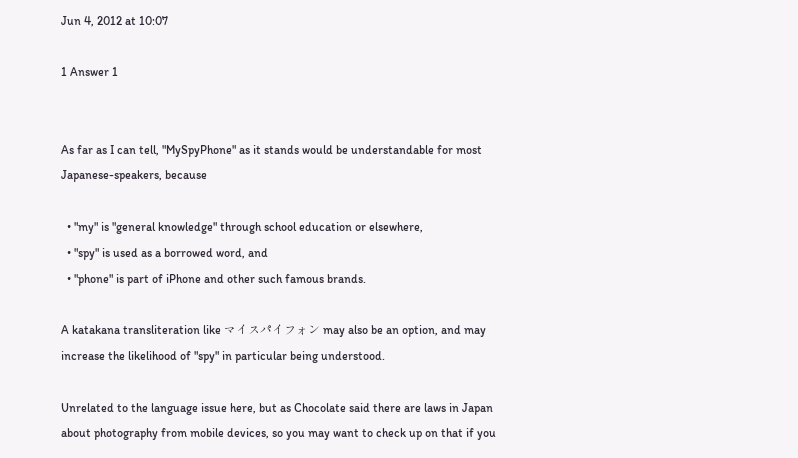Jun 4, 2012 at 10:07

1 Answer 1


As far as I can tell, "MySpyPhone" as it stands would be understandable for most Japanese-speakers, because

  • "my" is "general knowledge" through school education or elsewhere,
  • "spy" is used as a borrowed word, and
  • "phone" is part of iPhone and other such famous brands.

A katakana transliteration like マイスパイフォン may also be an option, and may increase the likelihood of "spy" in particular being understood.

Unrelated to the language issue here, but as Chocolate said there are laws in Japan about photography from mobile devices, so you may want to check up on that if you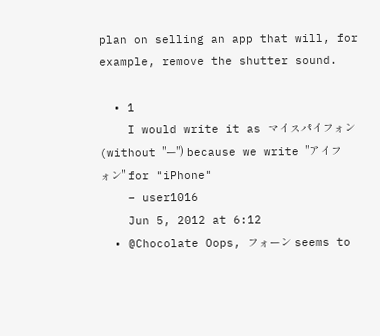plan on selling an app that will, for example, remove the shutter sound.

  • 1
    I would write it as マイスパイフォン (without "ー") because we write "アイフォン" for "iPhone"
    – user1016
    Jun 5, 2012 at 6:12
  • @Chocolate Oops, フォーン seems to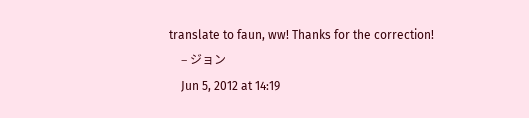translate to faun, ww! Thanks for the correction!
    – ジョン
    Jun 5, 2012 at 14:19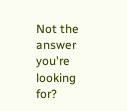Not the answer you're looking for?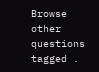Browse other questions tagged .